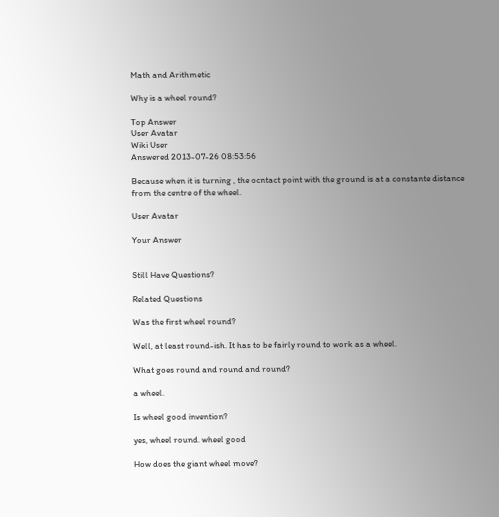Math and Arithmetic

Why is a wheel round?

Top Answer
User Avatar
Wiki User
Answered 2013-07-26 08:53:56

Because when it is turning , the ocntact point with the ground is at a constante distance from the centre of the wheel.

User Avatar

Your Answer


Still Have Questions?

Related Questions

Was the first wheel round?

Well, at least round-ish. It has to be fairly round to work as a wheel.

What goes round and round and round?

a wheel.

Is wheel good invention?

yes, wheel round. wheel good

How does the giant wheel move?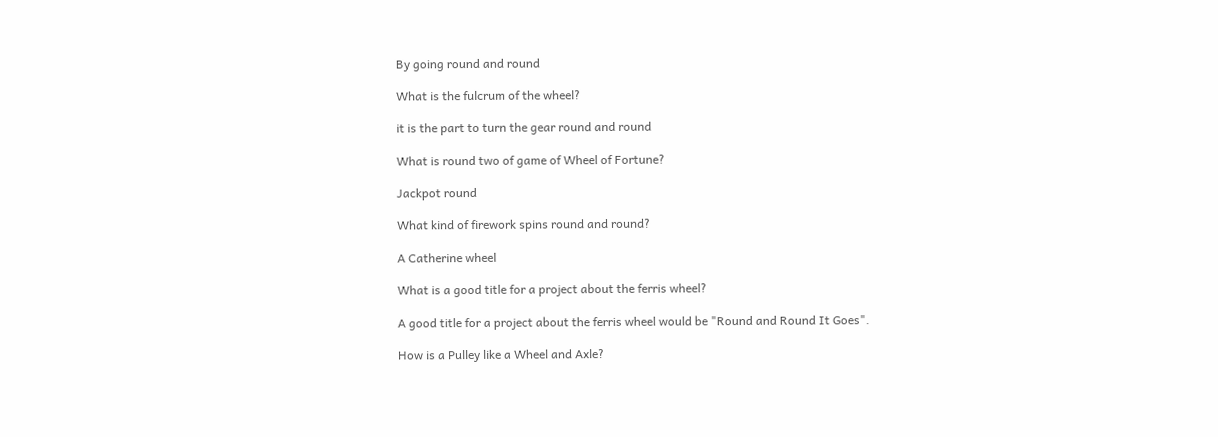By going round and round

What is the fulcrum of the wheel?

it is the part to turn the gear round and round

What is round two of game of Wheel of Fortune?

Jackpot round

What kind of firework spins round and round?

A Catherine wheel

What is a good title for a project about the ferris wheel?

A good title for a project about the ferris wheel would be "Round and Round It Goes".

How is a Pulley like a Wheel and Axle?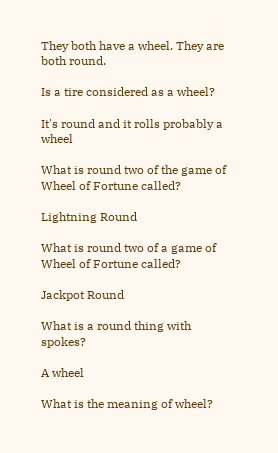They both have a wheel. They are both round.

Is a tire considered as a wheel?

It's round and it rolls probably a wheel

What is round two of the game of Wheel of Fortune called?

Lightning Round

What is round two of a game of Wheel of Fortune called?

Jackpot Round

What is a round thing with spokes?

A wheel

What is the meaning of wheel?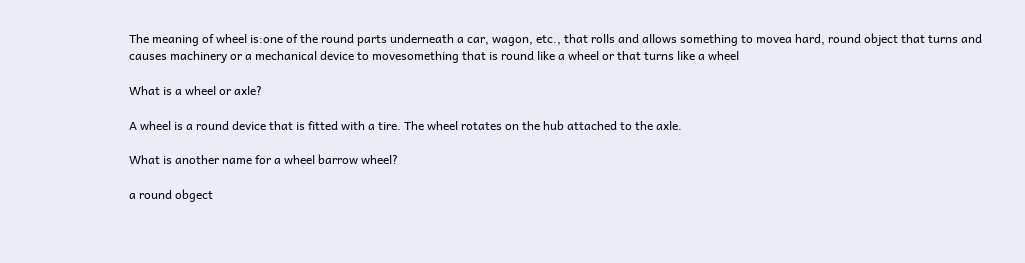The meaning of wheel is:one of the round parts underneath a car, wagon, etc., that rolls and allows something to movea hard, round object that turns and causes machinery or a mechanical device to movesomething that is round like a wheel or that turns like a wheel

What is a wheel or axle?

A wheel is a round device that is fitted with a tire. The wheel rotates on the hub attached to the axle.

What is another name for a wheel barrow wheel?

a round obgect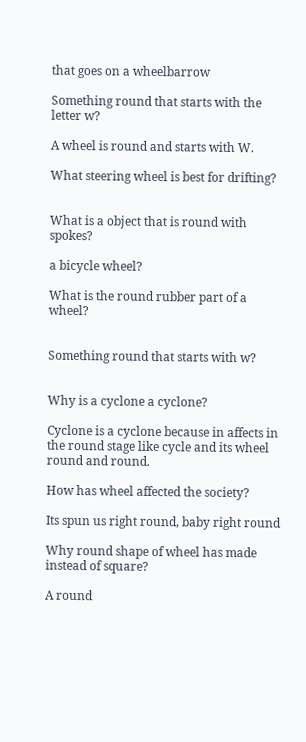that goes on a wheelbarrow

Something round that starts with the letter w?

A wheel is round and starts with W.

What steering wheel is best for drifting?


What is a object that is round with spokes?

a bicycle wheel?

What is the round rubber part of a wheel?


Something round that starts with w?


Why is a cyclone a cyclone?

Cyclone is a cyclone because in affects in the round stage like cycle and its wheel round and round.

How has wheel affected the society?

Its spun us right round, baby right round

Why round shape of wheel has made instead of square?

A round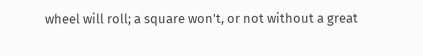wheel will roll; a square won't, or not without a great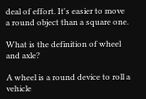deal of effort. It's easier to move a round object than a square one.

What is the definition of wheel and axle?

A wheel is a round device to roll a vehicle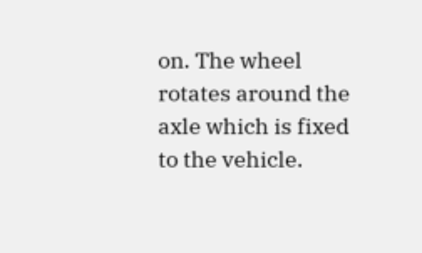on. The wheel rotates around the axle which is fixed to the vehicle.